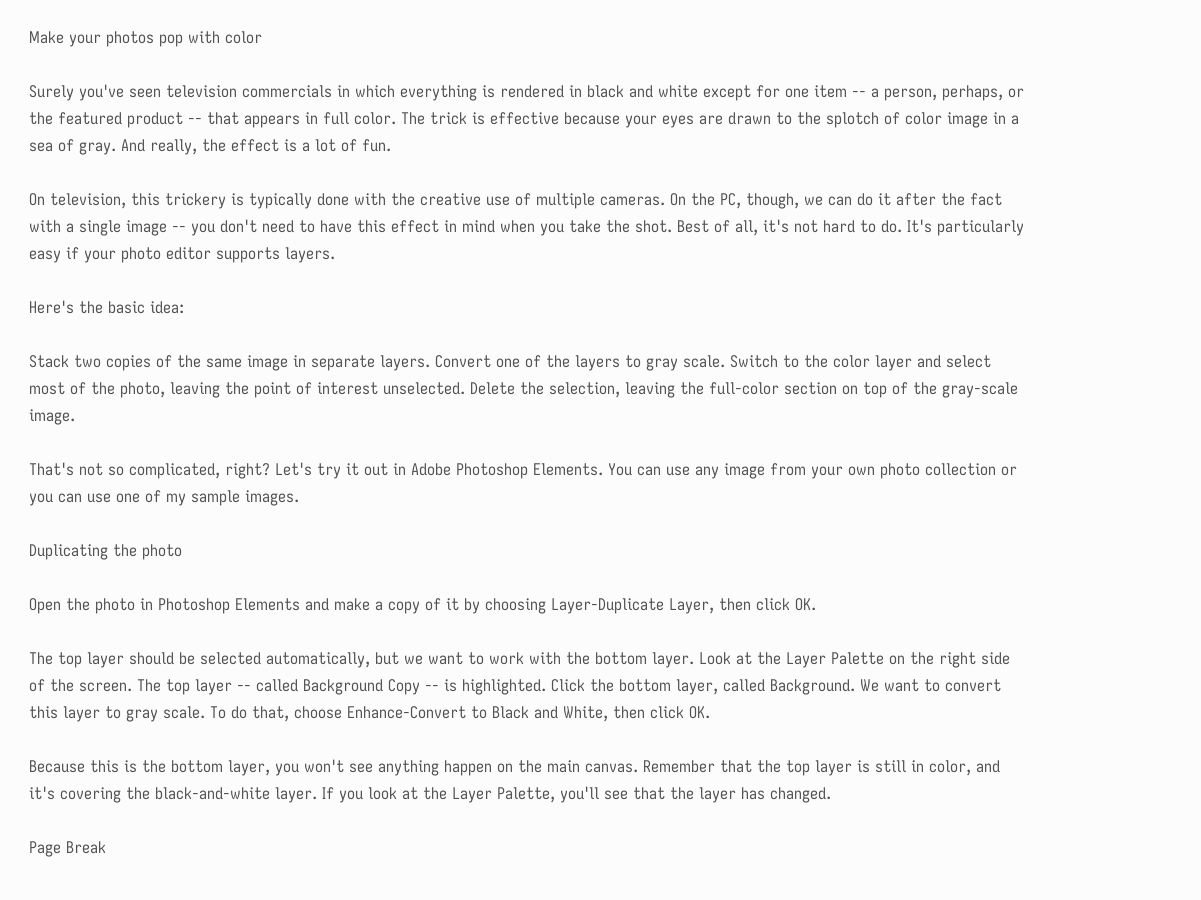Make your photos pop with color

Surely you've seen television commercials in which everything is rendered in black and white except for one item -- a person, perhaps, or the featured product -- that appears in full color. The trick is effective because your eyes are drawn to the splotch of color image in a sea of gray. And really, the effect is a lot of fun.

On television, this trickery is typically done with the creative use of multiple cameras. On the PC, though, we can do it after the fact with a single image -- you don't need to have this effect in mind when you take the shot. Best of all, it's not hard to do. It's particularly easy if your photo editor supports layers.

Here's the basic idea:

Stack two copies of the same image in separate layers. Convert one of the layers to gray scale. Switch to the color layer and select most of the photo, leaving the point of interest unselected. Delete the selection, leaving the full-color section on top of the gray-scale image.

That's not so complicated, right? Let's try it out in Adobe Photoshop Elements. You can use any image from your own photo collection or you can use one of my sample images.

Duplicating the photo

Open the photo in Photoshop Elements and make a copy of it by choosing Layer-Duplicate Layer, then click OK.

The top layer should be selected automatically, but we want to work with the bottom layer. Look at the Layer Palette on the right side of the screen. The top layer -- called Background Copy -- is highlighted. Click the bottom layer, called Background. We want to convert this layer to gray scale. To do that, choose Enhance-Convert to Black and White, then click OK.

Because this is the bottom layer, you won't see anything happen on the main canvas. Remember that the top layer is still in color, and it's covering the black-and-white layer. If you look at the Layer Palette, you'll see that the layer has changed.

Page Break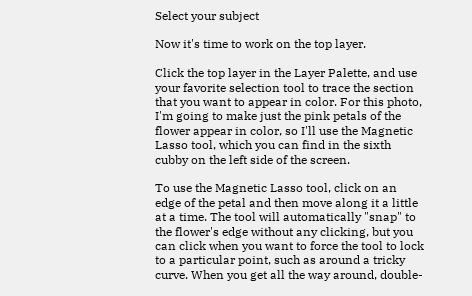Select your subject

Now it's time to work on the top layer.

Click the top layer in the Layer Palette, and use your favorite selection tool to trace the section that you want to appear in color. For this photo, I'm going to make just the pink petals of the flower appear in color, so I'll use the Magnetic Lasso tool, which you can find in the sixth cubby on the left side of the screen.

To use the Magnetic Lasso tool, click on an edge of the petal and then move along it a little at a time. The tool will automatically "snap" to the flower's edge without any clicking, but you can click when you want to force the tool to lock to a particular point, such as around a tricky curve. When you get all the way around, double-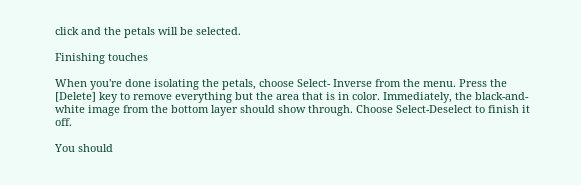click and the petals will be selected.

Finishing touches

When you're done isolating the petals, choose Select- Inverse from the menu. Press the [Delete] key to remove everything but the area that is in color. Immediately, the black-and-white image from the bottom layer should show through. Choose Select-Deselect to finish it off.

You should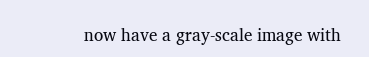now have a gray-scale image with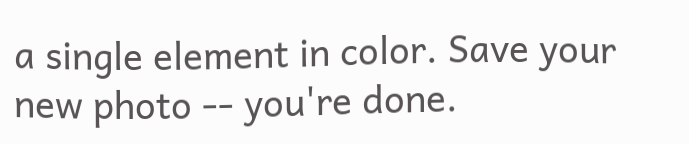a single element in color. Save your new photo -- you're done.